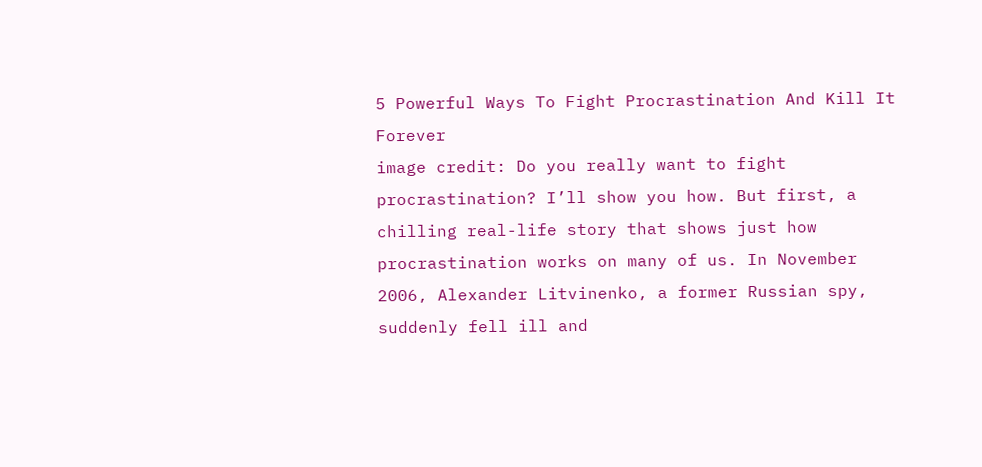5 Powerful Ways To Fight Procrastination And Kill It Forever
image credit: Do you really want to fight procrastination? I’ll show you how. But first, a chilling real-life story that shows just how procrastination works on many of us. In November 2006, Alexander Litvinenko, a former Russian spy, suddenly fell ill and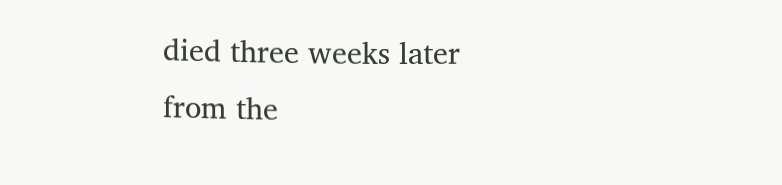died three weeks later from the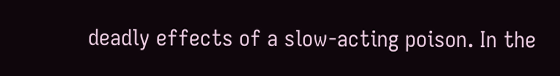deadly effects of a slow-acting poison. In the